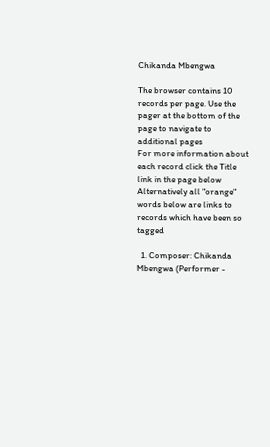Chikanda Mbengwa

The browser contains 10 records per page. Use the pager at the bottom of the page to navigate to additional pages
For more information about each record click the Title link in the page below
Alternatively all "orange" words below are links to records which have been so tagged

  1. Composer: Chikanda Mbengwa (Performer -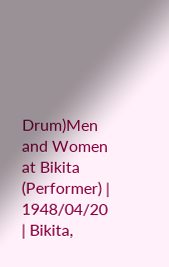Drum)Men and Women at Bikita (Performer) | 1948/04/20 | Bikita,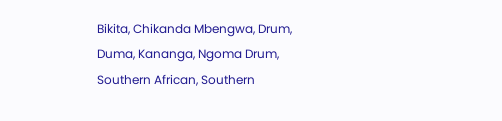Bikita, Chikanda Mbengwa, Drum, Duma, Kananga, Ngoma Drum, Southern African, Southern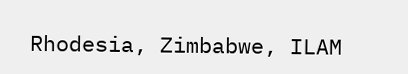Rhodesia, Zimbabwe, ILAM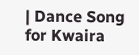| Dance Song for Kwaira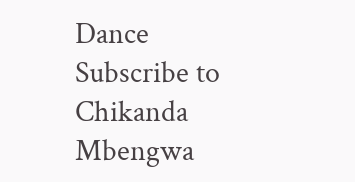Dance
Subscribe to Chikanda Mbengwa